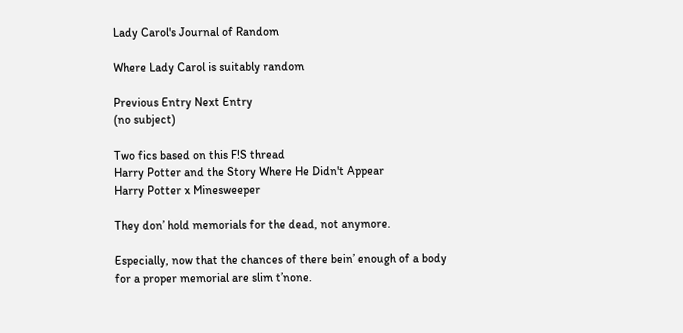Lady Carol's Journal of Random

Where Lady Carol is suitably random

Previous Entry Next Entry
(no subject)

Two fics based on this F!S thread
Harry Potter and the Story Where He Didn't Appear
Harry Potter x Minesweeper

They don’ hold memorials for the dead, not anymore.

Especially, now that the chances of there bein’ enough of a body for a proper memorial are slim t’none.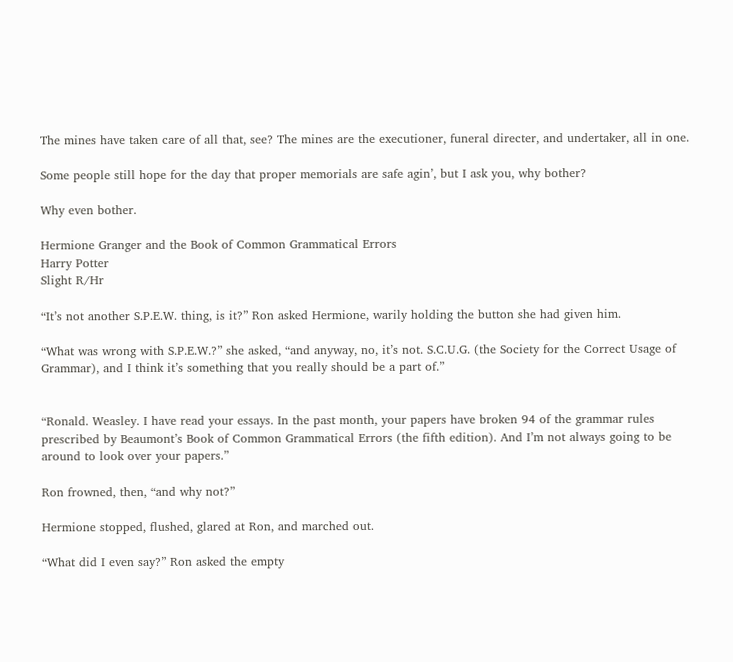The mines have taken care of all that, see? The mines are the executioner, funeral directer, and undertaker, all in one.

Some people still hope for the day that proper memorials are safe agin’, but I ask you, why bother?

Why even bother.

Hermione Granger and the Book of Common Grammatical Errors
Harry Potter
Slight R/Hr

“It’s not another S.P.E.W. thing, is it?” Ron asked Hermione, warily holding the button she had given him.

“What was wrong with S.P.E.W.?” she asked, “and anyway, no, it’s not. S.C.U.G. (the Society for the Correct Usage of Grammar), and I think it’s something that you really should be a part of.”


“Ronald. Weasley. I have read your essays. In the past month, your papers have broken 94 of the grammar rules prescribed by Beaumont’s Book of Common Grammatical Errors (the fifth edition). And I’m not always going to be around to look over your papers.”

Ron frowned, then, “and why not?”

Hermione stopped, flushed, glared at Ron, and marched out.

“What did I even say?” Ron asked the empty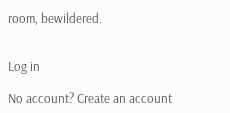room, bewildered.


Log in

No account? Create an account